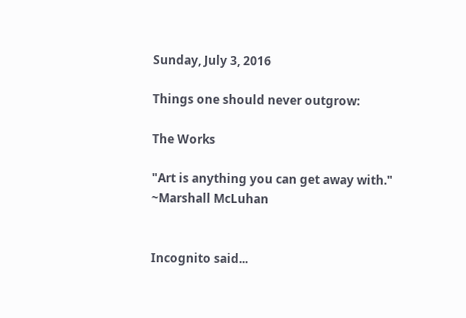Sunday, July 3, 2016

Things one should never outgrow:

The Works

"Art is anything you can get away with." ~Marshall McLuhan


Incognito said...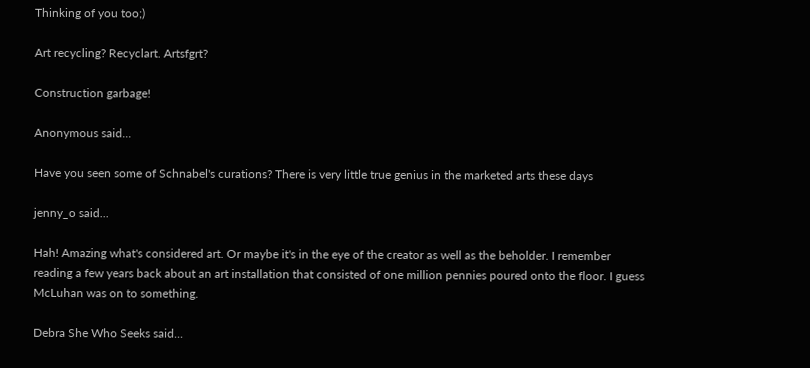Thinking of you too;)

Art recycling? Recyclart. Artsfgrt?

Construction garbage!

Anonymous said...

Have you seen some of Schnabel's curations? There is very little true genius in the marketed arts these days

jenny_o said...

Hah! Amazing what's considered art. Or maybe it's in the eye of the creator as well as the beholder. I remember reading a few years back about an art installation that consisted of one million pennies poured onto the floor. I guess McLuhan was on to something.

Debra She Who Seeks said...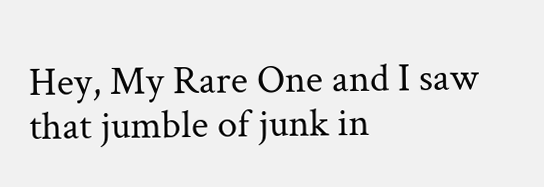Hey, My Rare One and I saw that jumble of junk in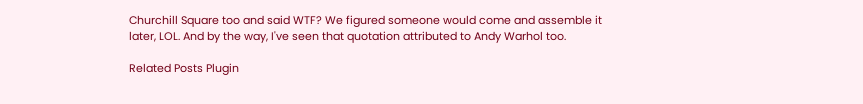Churchill Square too and said WTF? We figured someone would come and assemble it later, LOL. And by the way, I've seen that quotation attributed to Andy Warhol too.

Related Posts Plugin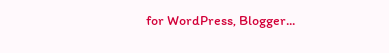for WordPress, Blogger...